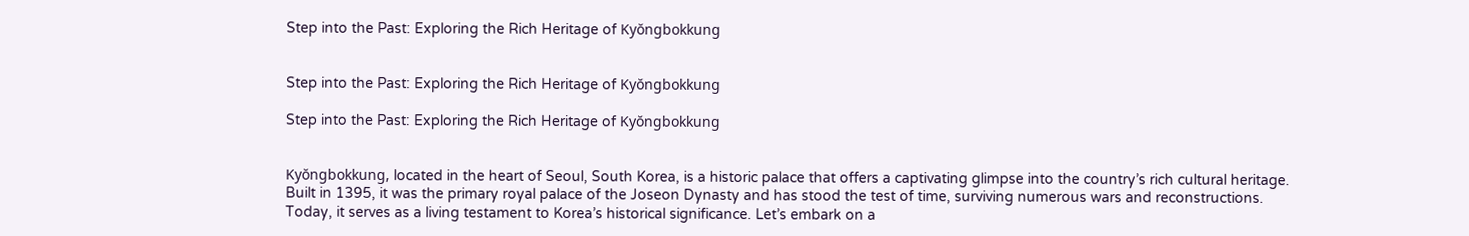Step into the Past: Exploring the Rich Heritage of Kyŏngbokkung


Step into the Past: Exploring the Rich Heritage of Kyŏngbokkung

Step into the Past: Exploring the Rich Heritage of Kyŏngbokkung


Kyŏngbokkung, located in the heart of Seoul, South Korea, is a historic palace that offers a captivating glimpse into the country’s rich cultural heritage. Built in 1395, it was the primary royal palace of the Joseon Dynasty and has stood the test of time, surviving numerous wars and reconstructions. Today, it serves as a living testament to Korea’s historical significance. Let’s embark on a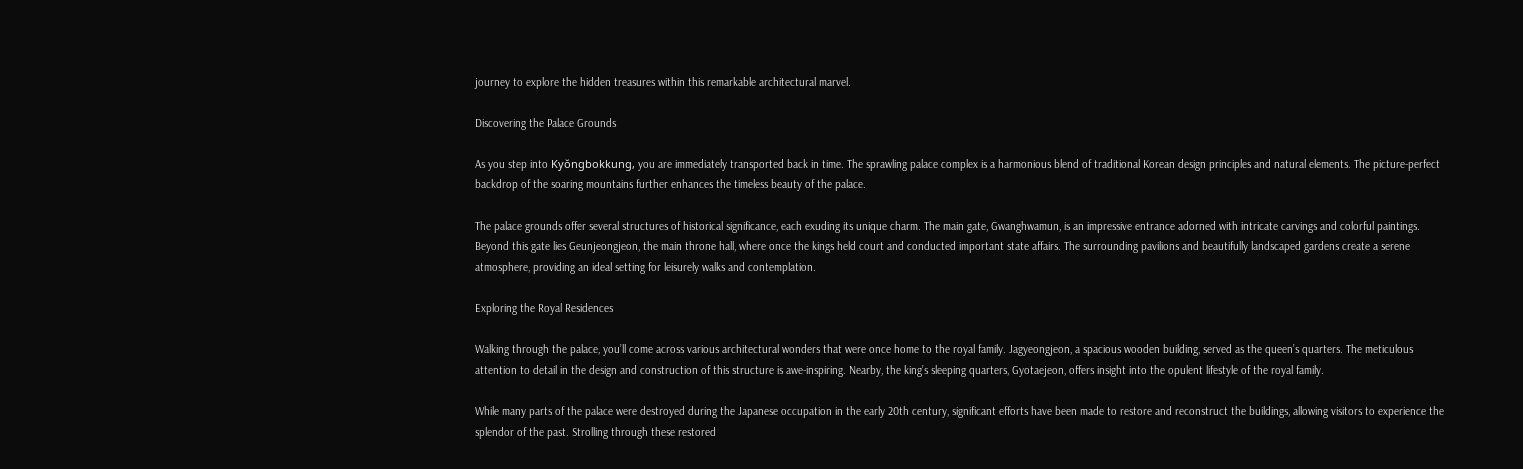journey to explore the hidden treasures within this remarkable architectural marvel.

Discovering the Palace Grounds

As you step into Kyŏngbokkung, you are immediately transported back in time. The sprawling palace complex is a harmonious blend of traditional Korean design principles and natural elements. The picture-perfect backdrop of the soaring mountains further enhances the timeless beauty of the palace.

The palace grounds offer several structures of historical significance, each exuding its unique charm. The main gate, Gwanghwamun, is an impressive entrance adorned with intricate carvings and colorful paintings. Beyond this gate lies Geunjeongjeon, the main throne hall, where once the kings held court and conducted important state affairs. The surrounding pavilions and beautifully landscaped gardens create a serene atmosphere, providing an ideal setting for leisurely walks and contemplation.

Exploring the Royal Residences

Walking through the palace, you’ll come across various architectural wonders that were once home to the royal family. Jagyeongjeon, a spacious wooden building, served as the queen’s quarters. The meticulous attention to detail in the design and construction of this structure is awe-inspiring. Nearby, the king’s sleeping quarters, Gyotaejeon, offers insight into the opulent lifestyle of the royal family.

While many parts of the palace were destroyed during the Japanese occupation in the early 20th century, significant efforts have been made to restore and reconstruct the buildings, allowing visitors to experience the splendor of the past. Strolling through these restored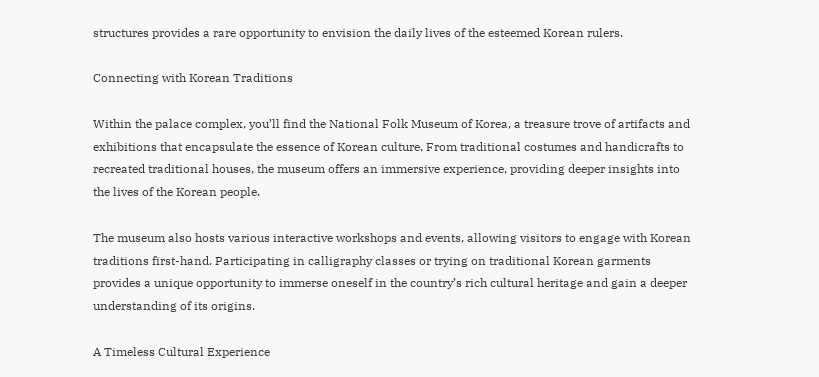structures provides a rare opportunity to envision the daily lives of the esteemed Korean rulers.

Connecting with Korean Traditions

Within the palace complex, you’ll find the National Folk Museum of Korea, a treasure trove of artifacts and exhibitions that encapsulate the essence of Korean culture. From traditional costumes and handicrafts to recreated traditional houses, the museum offers an immersive experience, providing deeper insights into the lives of the Korean people.

The museum also hosts various interactive workshops and events, allowing visitors to engage with Korean traditions first-hand. Participating in calligraphy classes or trying on traditional Korean garments provides a unique opportunity to immerse oneself in the country’s rich cultural heritage and gain a deeper understanding of its origins.

A Timeless Cultural Experience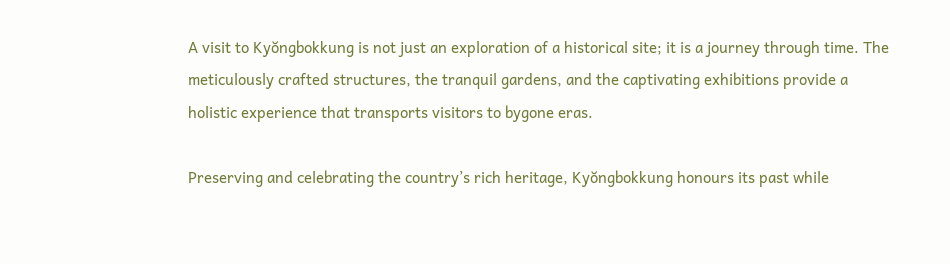A visit to Kyŏngbokkung is not just an exploration of a historical site; it is a journey through time. The meticulously crafted structures, the tranquil gardens, and the captivating exhibitions provide a holistic experience that transports visitors to bygone eras.

Preserving and celebrating the country’s rich heritage, Kyŏngbokkung honours its past while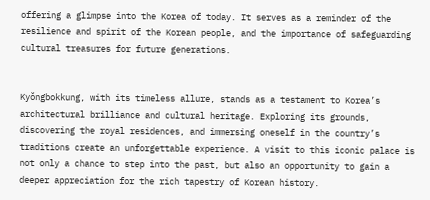offering a glimpse into the Korea of today. It serves as a reminder of the resilience and spirit of the Korean people, and the importance of safeguarding cultural treasures for future generations.


Kyŏngbokkung, with its timeless allure, stands as a testament to Korea’s architectural brilliance and cultural heritage. Exploring its grounds, discovering the royal residences, and immersing oneself in the country’s traditions create an unforgettable experience. A visit to this iconic palace is not only a chance to step into the past, but also an opportunity to gain a deeper appreciation for the rich tapestry of Korean history.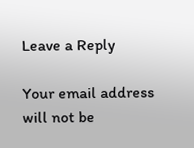Leave a Reply

Your email address will not be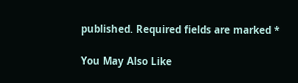published. Required fields are marked *

You May Also Like